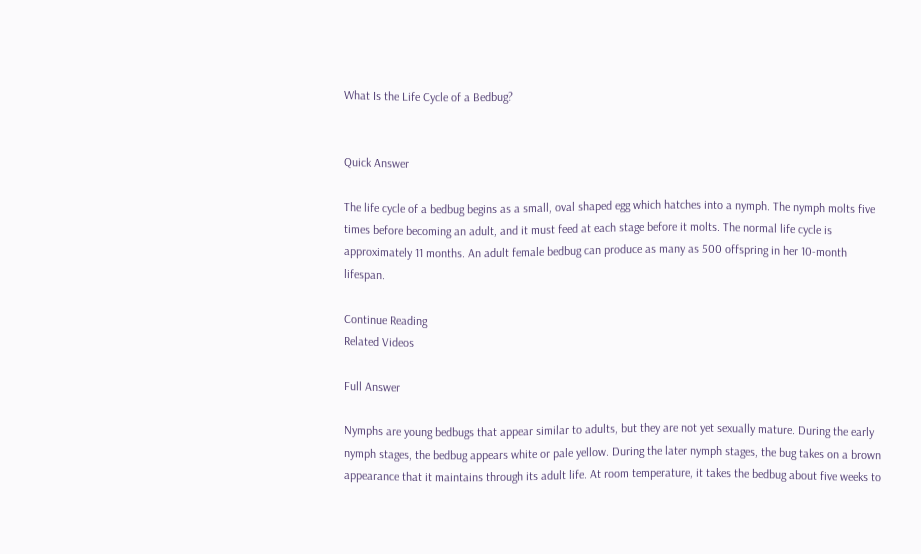What Is the Life Cycle of a Bedbug?


Quick Answer

The life cycle of a bedbug begins as a small, oval shaped egg which hatches into a nymph. The nymph molts five times before becoming an adult, and it must feed at each stage before it molts. The normal life cycle is approximately 11 months. An adult female bedbug can produce as many as 500 offspring in her 10-month lifespan.

Continue Reading
Related Videos

Full Answer

Nymphs are young bedbugs that appear similar to adults, but they are not yet sexually mature. During the early nymph stages, the bedbug appears white or pale yellow. During the later nymph stages, the bug takes on a brown appearance that it maintains through its adult life. At room temperature, it takes the bedbug about five weeks to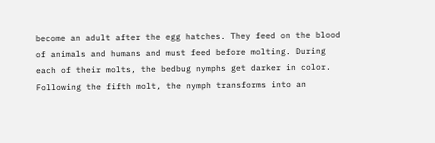become an adult after the egg hatches. They feed on the blood of animals and humans and must feed before molting. During each of their molts, the bedbug nymphs get darker in color. Following the fifth molt, the nymph transforms into an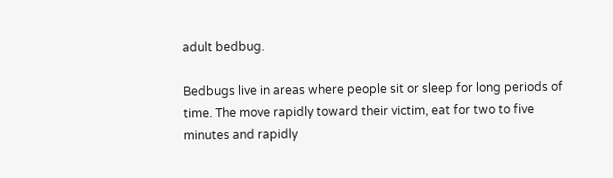adult bedbug.

Bedbugs live in areas where people sit or sleep for long periods of time. The move rapidly toward their victim, eat for two to five minutes and rapidly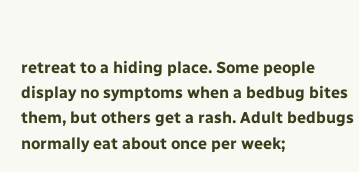retreat to a hiding place. Some people display no symptoms when a bedbug bites them, but others get a rash. Adult bedbugs normally eat about once per week;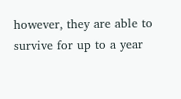however, they are able to survive for up to a year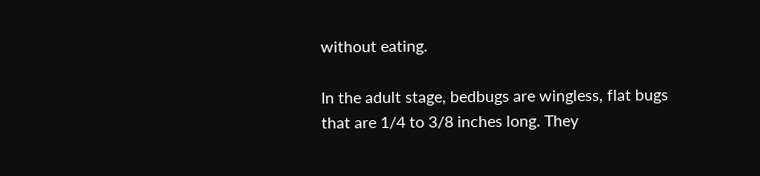without eating.

In the adult stage, bedbugs are wingless, flat bugs that are 1/4 to 3/8 inches long. They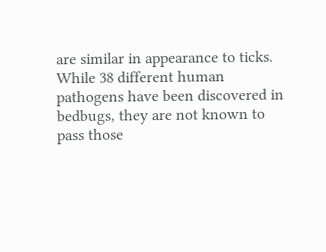are similar in appearance to ticks. While 38 different human pathogens have been discovered in bedbugs, they are not known to pass those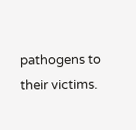pathogens to their victims.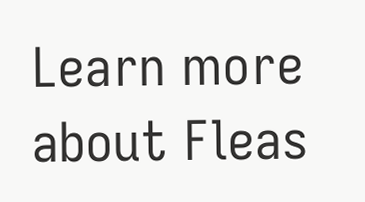Learn more about Fleas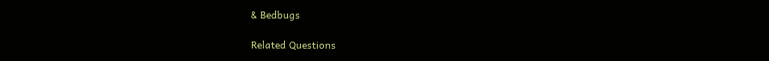& Bedbugs

Related Questions